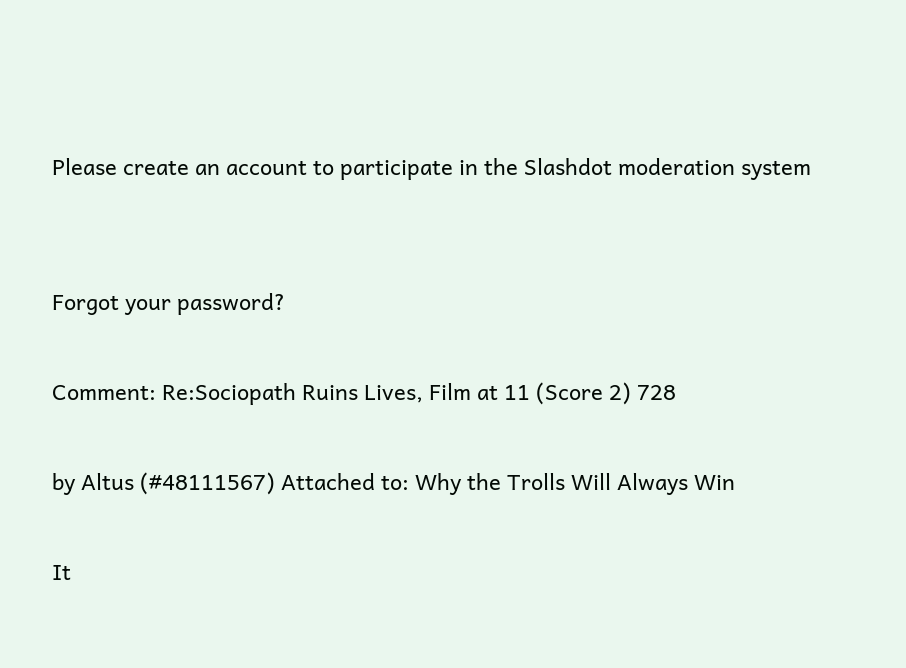Please create an account to participate in the Slashdot moderation system


Forgot your password?

Comment: Re:Sociopath Ruins Lives, Film at 11 (Score 2) 728

by Altus (#48111567) Attached to: Why the Trolls Will Always Win

It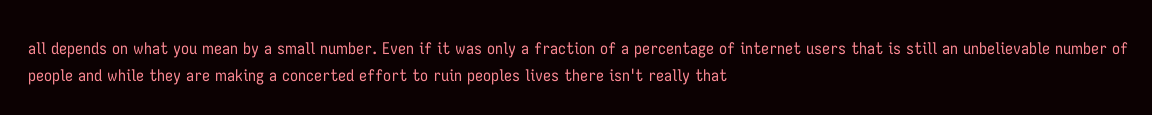all depends on what you mean by a small number. Even if it was only a fraction of a percentage of internet users that is still an unbelievable number of people and while they are making a concerted effort to ruin peoples lives there isn't really that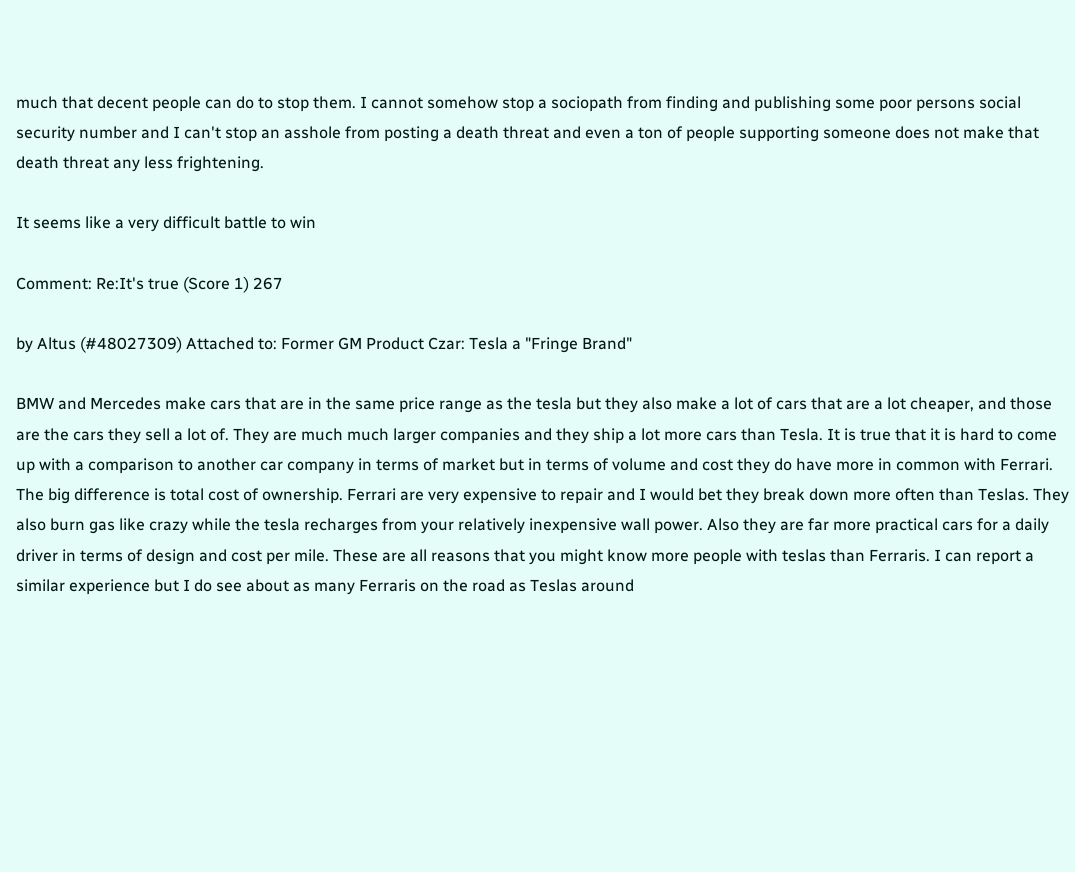much that decent people can do to stop them. I cannot somehow stop a sociopath from finding and publishing some poor persons social security number and I can't stop an asshole from posting a death threat and even a ton of people supporting someone does not make that death threat any less frightening.

It seems like a very difficult battle to win

Comment: Re:It's true (Score 1) 267

by Altus (#48027309) Attached to: Former GM Product Czar: Tesla a "Fringe Brand"

BMW and Mercedes make cars that are in the same price range as the tesla but they also make a lot of cars that are a lot cheaper, and those are the cars they sell a lot of. They are much much larger companies and they ship a lot more cars than Tesla. It is true that it is hard to come up with a comparison to another car company in terms of market but in terms of volume and cost they do have more in common with Ferrari. The big difference is total cost of ownership. Ferrari are very expensive to repair and I would bet they break down more often than Teslas. They also burn gas like crazy while the tesla recharges from your relatively inexpensive wall power. Also they are far more practical cars for a daily driver in terms of design and cost per mile. These are all reasons that you might know more people with teslas than Ferraris. I can report a similar experience but I do see about as many Ferraris on the road as Teslas around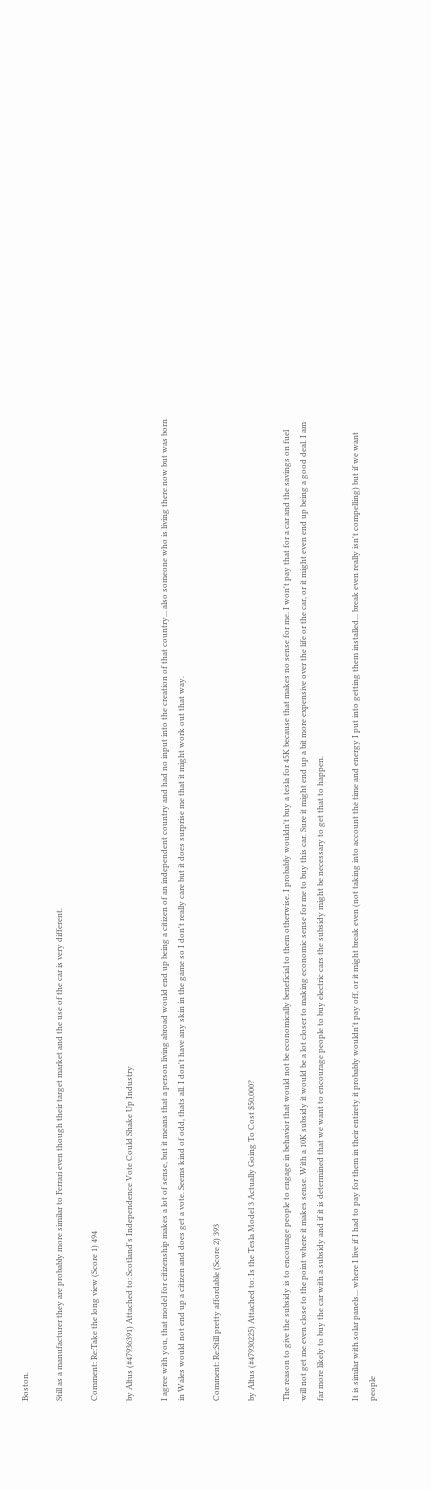Boston.

Still as a manufacturer they are probably more similar to Ferrari even though their target market and the use of the car is very different.

Comment: Re:Take the long view (Score 1) 494

by Altus (#47936391) Attached to: Scotland's Independence Vote Could Shake Up Industry

I agree with you, that model for citizenship makes a lot of sense, but it means that a person living abroad would end up being a citizen of an independent country and had no input into the creation of that country... also someone who is living there now but was born in Wales would not end up a citizen and does get a vote. Seems kind of odd, thats all. I don't have any skin in the game so I don't really care but it does surprise me that it might work out that way.

Comment: Re:Still pretty affordable (Score 2) 393

by Altus (#47930225) Attached to: Is the Tesla Model 3 Actually Going To Cost $50,000?

The reason to give the subsidy is to encourage people to engage in behavior that would not be economically beneficial to them otherwise. I probably wouldn't buy a tesla for 45K because that makes no sense for me. I won't pay that for a car and the savings on fuel will not get me even close to the point where it makes sense. With a 10K subsidy it would be a lot closer to making economic sense for me to buy this car. Sure it might end up a bit more expensive over the life or the car, or it might even end up being a good deal. I am far more likely to buy the car with a subsidy and if it is determined that we want to encourage people to buy electric cars the subsidy might be necessary to get that to happen.

It is similar with solar panels... where I live if I had to pay for them in their entirety it probably wouldn't pay off, or it might break even (not taking into account the time and energy I put into getting them installed... break even really isn't compelling) but if we want people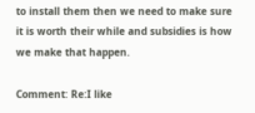to install them then we need to make sure it is worth their while and subsidies is how we make that happen.

Comment: Re:I like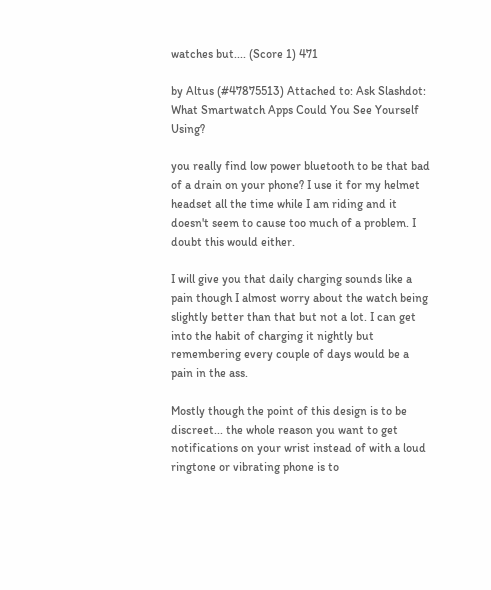watches but.... (Score 1) 471

by Altus (#47875513) Attached to: Ask Slashdot: What Smartwatch Apps Could You See Yourself Using?

you really find low power bluetooth to be that bad of a drain on your phone? I use it for my helmet headset all the time while I am riding and it doesn't seem to cause too much of a problem. I doubt this would either.

I will give you that daily charging sounds like a pain though I almost worry about the watch being slightly better than that but not a lot. I can get into the habit of charging it nightly but remembering every couple of days would be a pain in the ass.

Mostly though the point of this design is to be discreet... the whole reason you want to get notifications on your wrist instead of with a loud ringtone or vibrating phone is to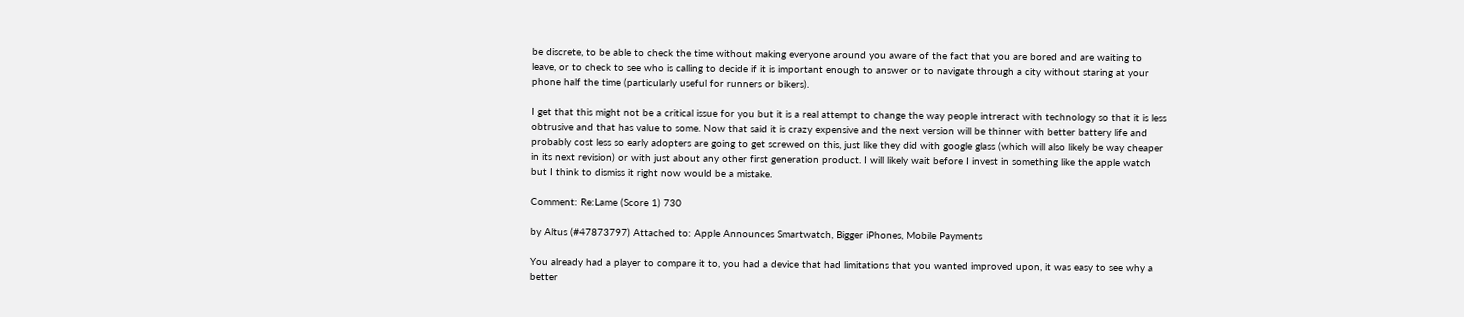be discrete, to be able to check the time without making everyone around you aware of the fact that you are bored and are waiting to leave, or to check to see who is calling to decide if it is important enough to answer or to navigate through a city without staring at your phone half the time (particularly useful for runners or bikers).

I get that this might not be a critical issue for you but it is a real attempt to change the way people intreract with technology so that it is less obtrusive and that has value to some. Now that said it is crazy expensive and the next version will be thinner with better battery life and probably cost less so early adopters are going to get screwed on this, just like they did with google glass (which will also likely be way cheaper in its next revision) or with just about any other first generation product. I will likely wait before I invest in something like the apple watch but I think to dismiss it right now would be a mistake.

Comment: Re:Lame (Score 1) 730

by Altus (#47873797) Attached to: Apple Announces Smartwatch, Bigger iPhones, Mobile Payments

You already had a player to compare it to, you had a device that had limitations that you wanted improved upon, it was easy to see why a better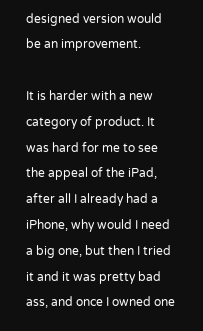designed version would be an improvement.

It is harder with a new category of product. It was hard for me to see the appeal of the iPad, after all I already had a iPhone, why would I need a big one, but then I tried it and it was pretty bad ass, and once I owned one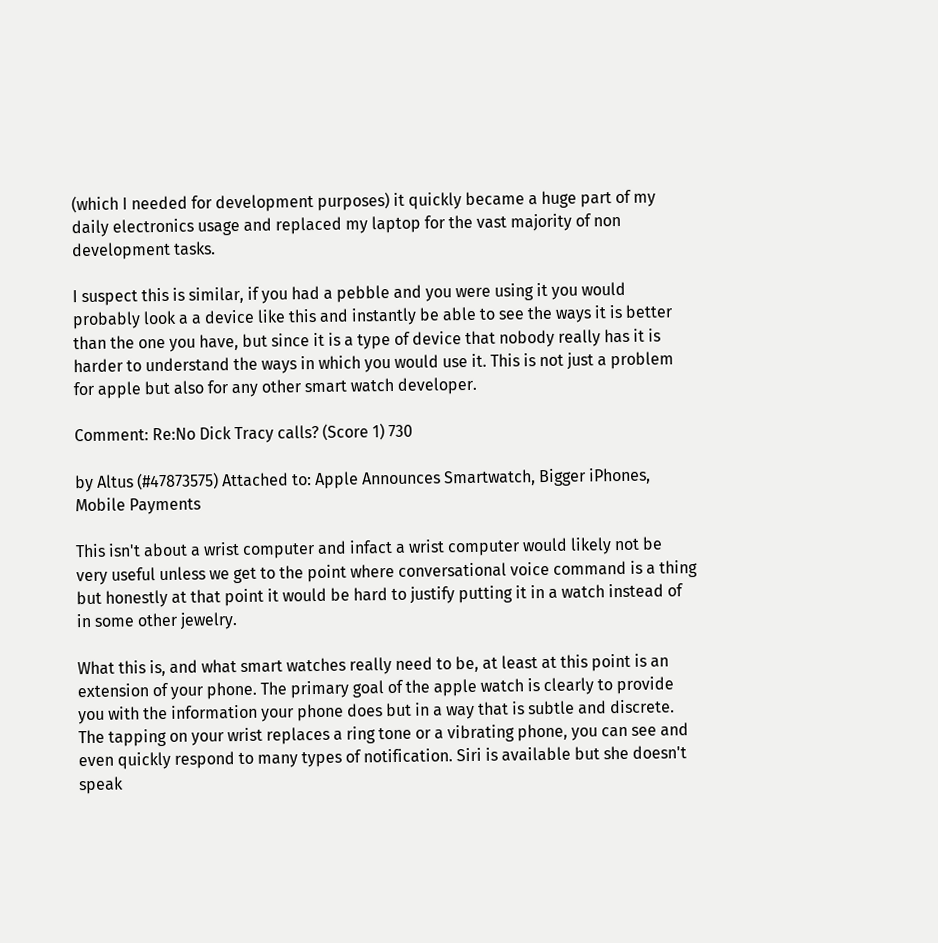(which I needed for development purposes) it quickly became a huge part of my daily electronics usage and replaced my laptop for the vast majority of non development tasks.

I suspect this is similar, if you had a pebble and you were using it you would probably look a a device like this and instantly be able to see the ways it is better than the one you have, but since it is a type of device that nobody really has it is harder to understand the ways in which you would use it. This is not just a problem for apple but also for any other smart watch developer.

Comment: Re:No Dick Tracy calls? (Score 1) 730

by Altus (#47873575) Attached to: Apple Announces Smartwatch, Bigger iPhones, Mobile Payments

This isn't about a wrist computer and infact a wrist computer would likely not be very useful unless we get to the point where conversational voice command is a thing but honestly at that point it would be hard to justify putting it in a watch instead of in some other jewelry.

What this is, and what smart watches really need to be, at least at this point is an extension of your phone. The primary goal of the apple watch is clearly to provide you with the information your phone does but in a way that is subtle and discrete. The tapping on your wrist replaces a ring tone or a vibrating phone, you can see and even quickly respond to many types of notification. Siri is available but she doesn't speak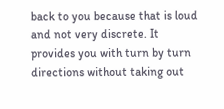back to you because that is loud and not very discrete. It provides you with turn by turn directions without taking out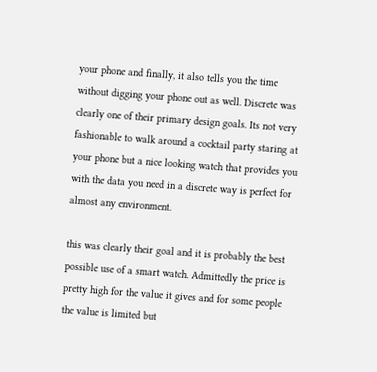your phone and finally, it also tells you the time without digging your phone out as well. Discrete was clearly one of their primary design goals. Its not very fashionable to walk around a cocktail party staring at your phone but a nice looking watch that provides you with the data you need in a discrete way is perfect for almost any environment.

this was clearly their goal and it is probably the best possible use of a smart watch. Admittedly the price is pretty high for the value it gives and for some people the value is limited but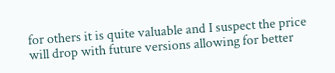for others it is quite valuable and I suspect the price will drop with future versions allowing for better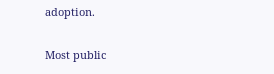adoption.

Most public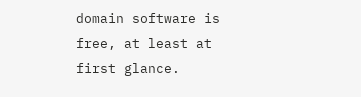domain software is free, at least at first glance.